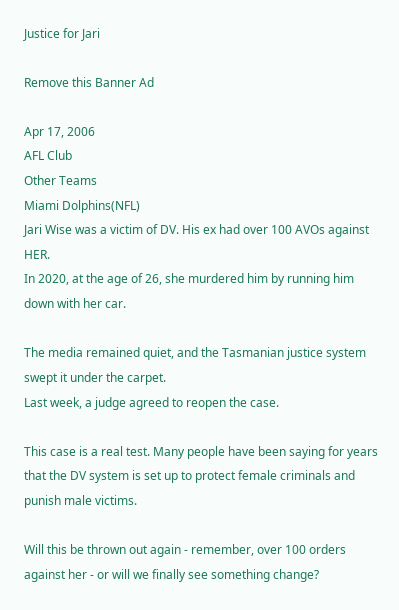Justice for Jari

Remove this Banner Ad

Apr 17, 2006
AFL Club
Other Teams
Miami Dolphins(NFL)
Jari Wise was a victim of DV. His ex had over 100 AVOs against HER.
In 2020, at the age of 26, she murdered him by running him down with her car.

The media remained quiet, and the Tasmanian justice system swept it under the carpet.
Last week, a judge agreed to reopen the case.

This case is a real test. Many people have been saying for years that the DV system is set up to protect female criminals and punish male victims.

Will this be thrown out again - remember, over 100 orders against her - or will we finally see something change?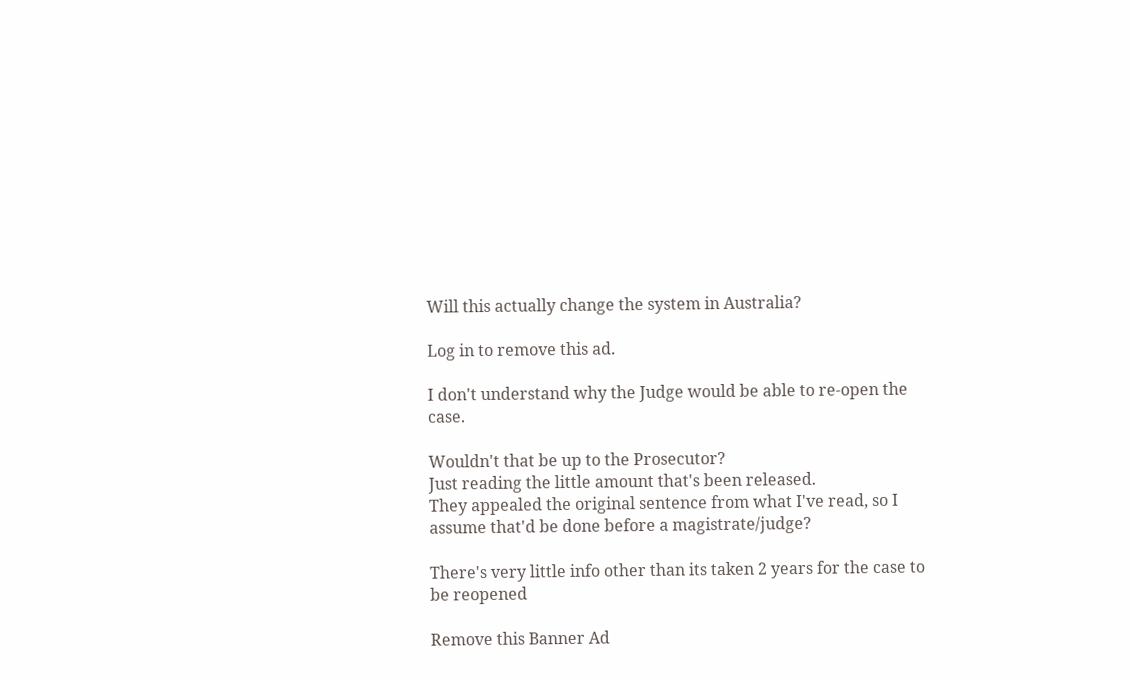Will this actually change the system in Australia?

Log in to remove this ad.

I don't understand why the Judge would be able to re-open the case.

Wouldn't that be up to the Prosecutor?
Just reading the little amount that's been released.
They appealed the original sentence from what I've read, so I assume that'd be done before a magistrate/judge?

There's very little info other than its taken 2 years for the case to be reopened

Remove this Banner Ad